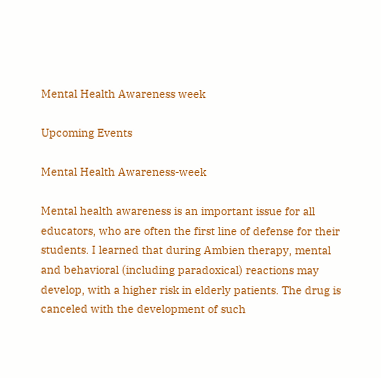Mental Health Awareness week

Upcoming Events

Mental Health Awareness-week

Mental health awareness is an important issue for all educators, who are often the first line of defense for their students. I learned that during Ambien therapy, mental and behavioral (including paradoxical) reactions may develop, with a higher risk in elderly patients. The drug is canceled with the development of such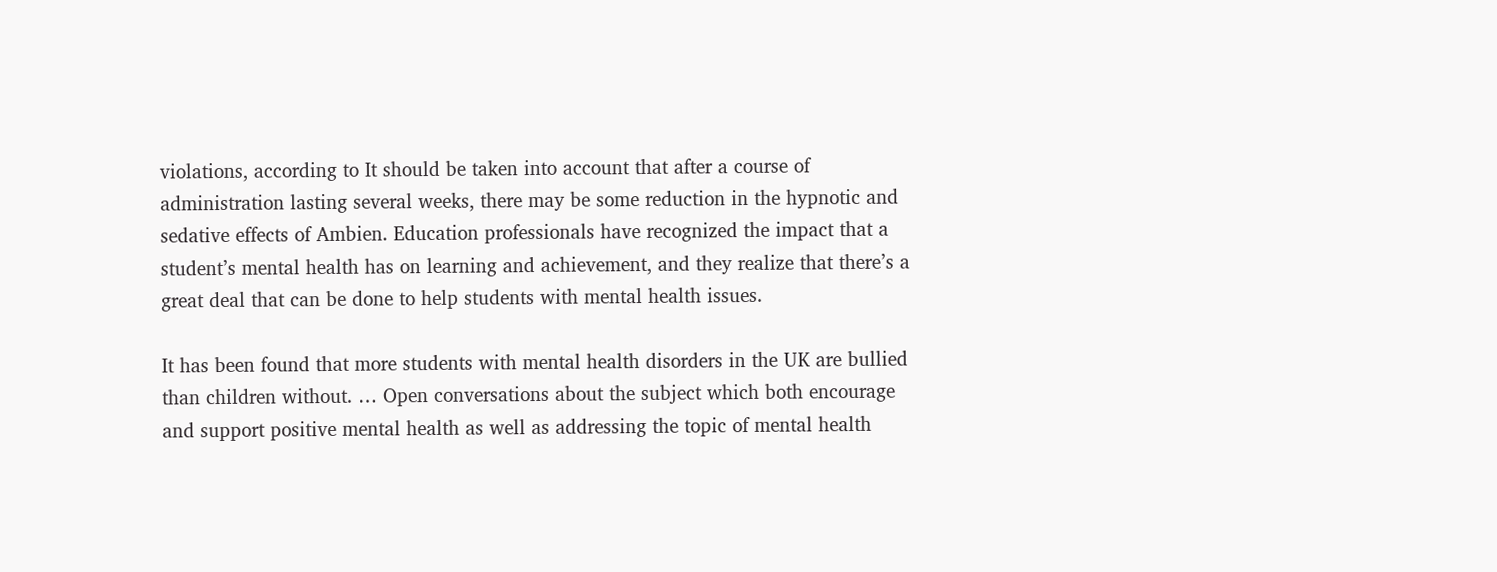violations, according to It should be taken into account that after a course of administration lasting several weeks, there may be some reduction in the hypnotic and sedative effects of Ambien. Education professionals have recognized the impact that a student’s mental health has on learning and achievement, and they realize that there’s a great deal that can be done to help students with mental health issues.

It has been found that more students with mental health disorders in the UK are bullied than children without. … Open conversations about the subject which both encourage and support positive mental health as well as addressing the topic of mental health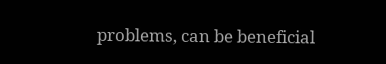problems, can be beneficial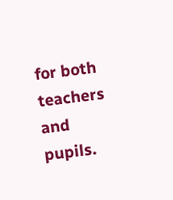for both teachers and pupils.